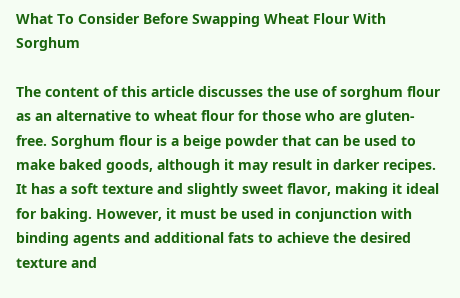What To Consider Before Swapping Wheat Flour With Sorghum

The content of this article discusses the use of sorghum flour as an alternative to wheat flour for those who are gluten-free. Sorghum flour is a beige powder that can be used to make baked goods, although it may result in darker recipes. It has a soft texture and slightly sweet flavor, making it ideal for baking. However, it must be used in conjunction with binding agents and additional fats to achieve the desired texture and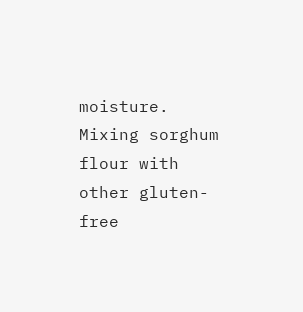moisture. Mixing sorghum flour with other gluten-free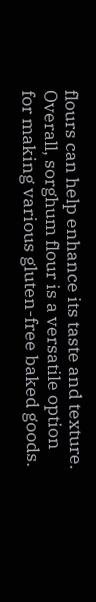flours can help enhance its taste and texture. Overall, sorghum flour is a versatile option for making various gluten-free baked goods.